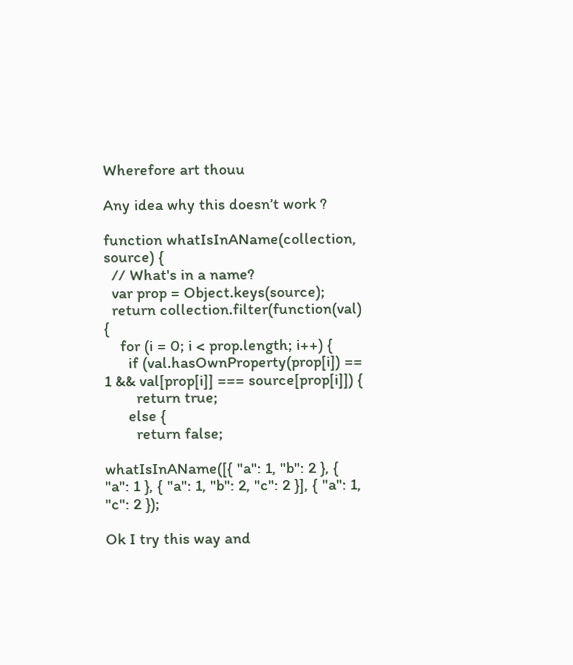Wherefore art thouu

Any idea why this doesn’t work ?

function whatIsInAName(collection, source) {
  // What's in a name?
  var prop = Object.keys(source);
  return collection.filter(function(val) {
    for (i = 0; i < prop.length; i++) {
      if (val.hasOwnProperty(prop[i]) == 1 && val[prop[i]] === source[prop[i]]) {
        return true;
      else {
        return false;

whatIsInAName([{ "a": 1, "b": 2 }, { "a": 1 }, { "a": 1, "b": 2, "c": 2 }], { "a": 1, "c": 2 });

Ok I try this way and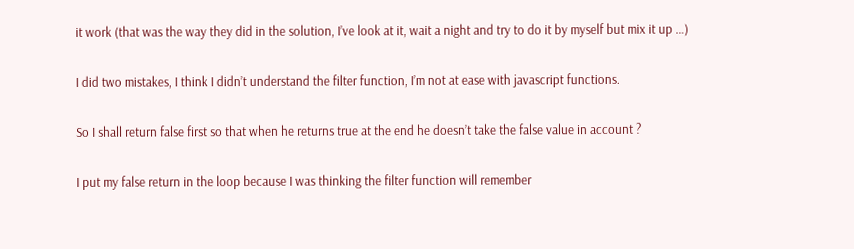it work (that was the way they did in the solution, I’ve look at it, wait a night and try to do it by myself but mix it up …)

I did two mistakes, I think I didn’t understand the filter function, I’m not at ease with javascript functions.

So I shall return false first so that when he returns true at the end he doesn’t take the false value in account ?

I put my false return in the loop because I was thinking the filter function will remember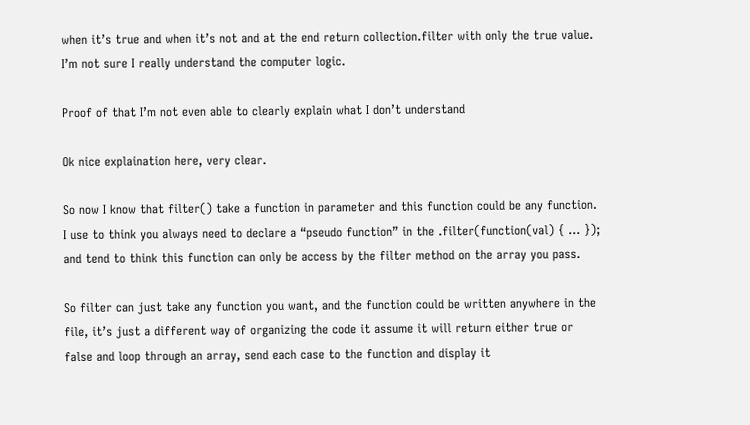when it’s true and when it’s not and at the end return collection.filter with only the true value. I’m not sure I really understand the computer logic.

Proof of that I’m not even able to clearly explain what I don’t understand

Ok nice explaination here, very clear.

So now I know that filter() take a function in parameter and this function could be any function.
I use to think you always need to declare a “pseudo function” in the .filter(function(val) { … }); and tend to think this function can only be access by the filter method on the array you pass.

So filter can just take any function you want, and the function could be written anywhere in the file, it’s just a different way of organizing the code it assume it will return either true or false and loop through an array, send each case to the function and display it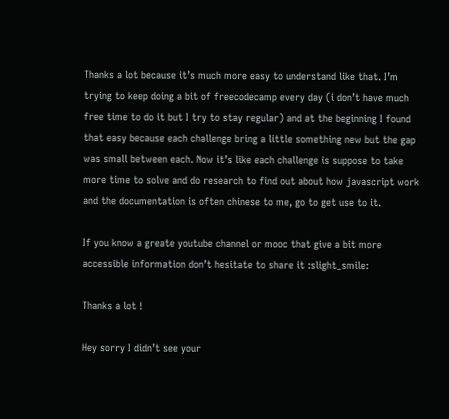Thanks a lot because it’s much more easy to understand like that. I’m trying to keep doing a bit of freecodecamp every day (i don’t have much free time to do it but I try to stay regular) and at the beginning I found that easy because each challenge bring a little something new but the gap was small between each. Now it’s like each challenge is suppose to take more time to solve and do research to find out about how javascript work and the documentation is often chinese to me, go to get use to it.

If you know a greate youtube channel or mooc that give a bit more accessible information don’t hesitate to share it :slight_smile:

Thanks a lot !

Hey sorry I didn’t see your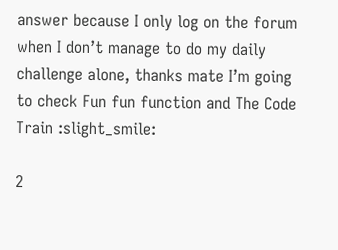answer because I only log on the forum when I don’t manage to do my daily challenge alone, thanks mate I’m going to check Fun fun function and The Code Train :slight_smile:

2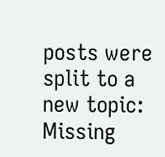posts were split to a new topic: Missing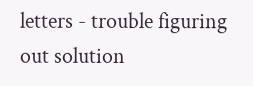letters - trouble figuring out solution